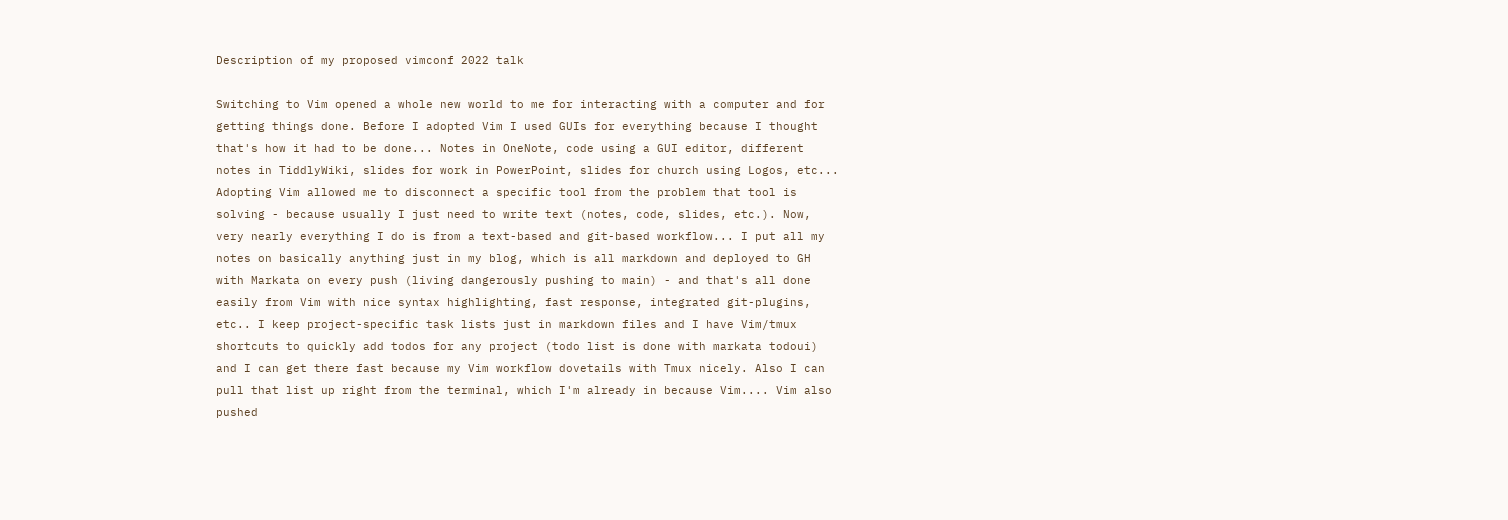Description of my proposed vimconf 2022 talk

Switching to Vim opened a whole new world to me for interacting with a computer and for getting things done. Before I adopted Vim I used GUIs for everything because I thought that's how it had to be done... Notes in OneNote, code using a GUI editor, different notes in TiddlyWiki, slides for work in PowerPoint, slides for church using Logos, etc... Adopting Vim allowed me to disconnect a specific tool from the problem that tool is solving - because usually I just need to write text (notes, code, slides, etc.). Now, very nearly everything I do is from a text-based and git-based workflow... I put all my notes on basically anything just in my blog, which is all markdown and deployed to GH with Markata on every push (living dangerously pushing to main) - and that's all done easily from Vim with nice syntax highlighting, fast response, integrated git-plugins, etc.. I keep project-specific task lists just in markdown files and I have Vim/tmux shortcuts to quickly add todos for any project (todo list is done with markata todoui) and I can get there fast because my Vim workflow dovetails with Tmux nicely. Also I can pull that list up right from the terminal, which I'm already in because Vim.... Vim also pushed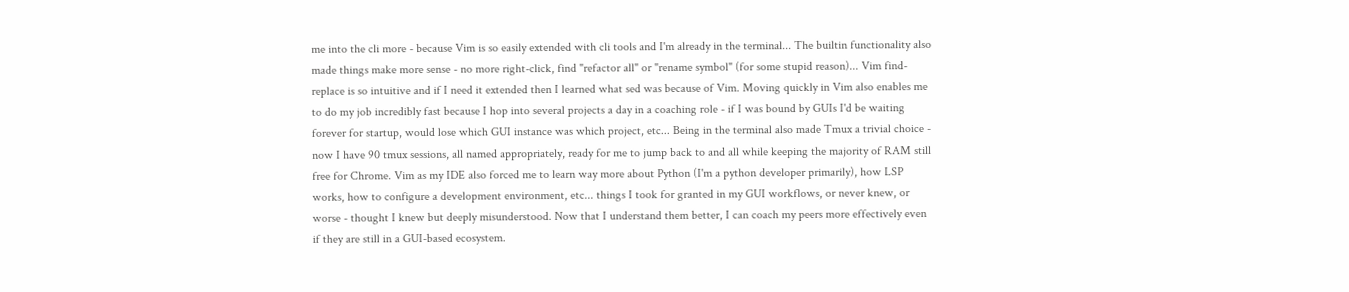me into the cli more - because Vim is so easily extended with cli tools and I'm already in the terminal... The builtin functionality also made things make more sense - no more right-click, find "refactor all" or "rename symbol" (for some stupid reason)... Vim find-replace is so intuitive and if I need it extended then I learned what sed was because of Vim. Moving quickly in Vim also enables me to do my job incredibly fast because I hop into several projects a day in a coaching role - if I was bound by GUIs I'd be waiting forever for startup, would lose which GUI instance was which project, etc... Being in the terminal also made Tmux a trivial choice - now I have 90 tmux sessions, all named appropriately, ready for me to jump back to and all while keeping the majority of RAM still free for Chrome. Vim as my IDE also forced me to learn way more about Python (I'm a python developer primarily), how LSP works, how to configure a development environment, etc... things I took for granted in my GUI workflows, or never knew, or worse - thought I knew but deeply misunderstood. Now that I understand them better, I can coach my peers more effectively even if they are still in a GUI-based ecosystem.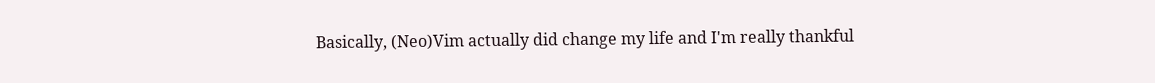Basically, (Neo)Vim actually did change my life and I'm really thankful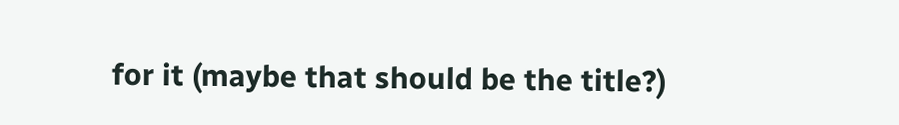for it (maybe that should be the title?)